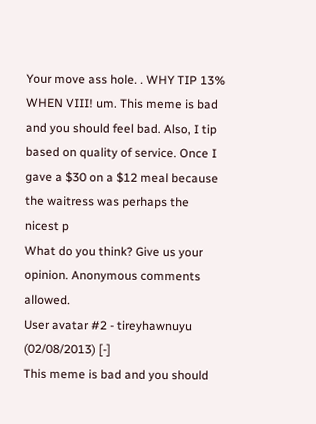Your move ass hole. . WHY TIP 13% WHEN VIII! um. This meme is bad and you should feel bad. Also, I tip based on quality of service. Once I gave a $30 on a $12 meal because the waitress was perhaps the nicest p
What do you think? Give us your opinion. Anonymous comments allowed.
User avatar #2 - tireyhawnuyu (02/08/2013) [-]
This meme is bad and you should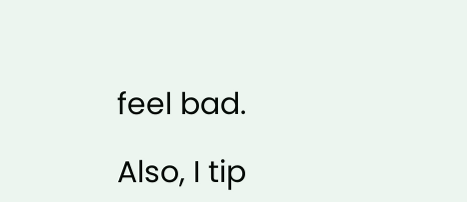feel bad.

Also, I tip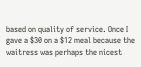based on quality of service. Once I gave a $30 on a $12 meal because the waitress was perhaps the nicest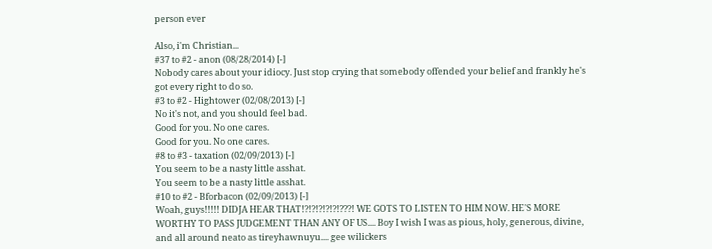person ever

Also, i'm Christian...
#37 to #2 - anon (08/28/2014) [-]
Nobody cares about your idiocy. Just stop crying that somebody offended your belief and frankly he's got every right to do so.
#3 to #2 - Hightower (02/08/2013) [-]
No it's not, and you should feel bad.
Good for you. No one cares.
Good for you. No one cares.
#8 to #3 - taxation (02/09/2013) [-]
You seem to be a nasty little asshat.
You seem to be a nasty little asshat.
#10 to #2 - Bforbacon (02/09/2013) [-]
Woah, guys!!!!! DIDJA HEAR THAT!?!?!?!?!?!???! WE GOTS TO LISTEN TO HIM NOW. HE'S MORE WORTHY TO PASS JUDGEMENT THAN ANY OF US.... Boy I wish I was as pious, holy, generous, divine, and all around neato as tireyhawnuyu.... gee wilickers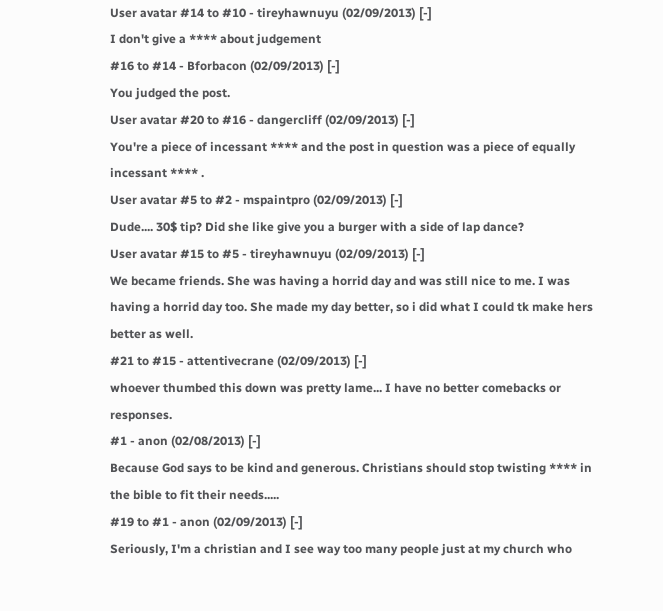User avatar #14 to #10 - tireyhawnuyu (02/09/2013) [-]
I don't give a **** about judgement
#16 to #14 - Bforbacon (02/09/2013) [-]
You judged the post.
User avatar #20 to #16 - dangercliff (02/09/2013) [-]
You're a piece of incessant **** and the post in question was a piece of equally incessant **** .
User avatar #5 to #2 - mspaintpro (02/09/2013) [-]
Dude.... 30$ tip? Did she like give you a burger with a side of lap dance?
User avatar #15 to #5 - tireyhawnuyu (02/09/2013) [-]
We became friends. She was having a horrid day and was still nice to me. I was having a horrid day too. She made my day better, so i did what I could tk make hers better as well.
#21 to #15 - attentivecrane (02/09/2013) [-]
whoever thumbed this down was pretty lame... I have no better comebacks or responses.
#1 - anon (02/08/2013) [-]
Because God says to be kind and generous. Christians should stop twisting **** in the bible to fit their needs.....
#19 to #1 - anon (02/09/2013) [-]
Seriously, I'm a christian and I see way too many people just at my church who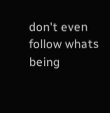don't even follow whats being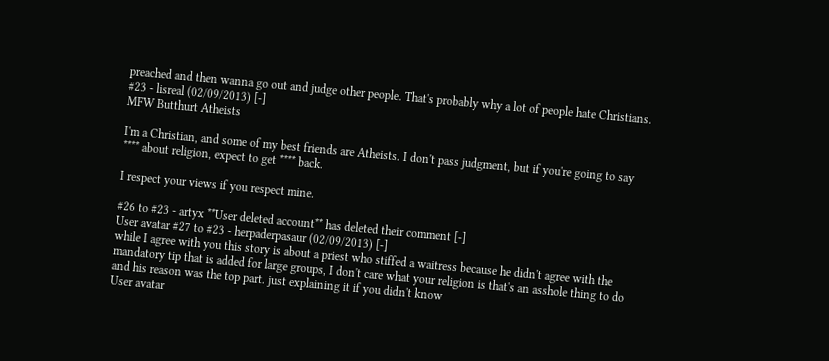preached and then wanna go out and judge other people. That's probably why a lot of people hate Christians.
#23 - lisreal (02/09/2013) [-]
MFW Butthurt Atheists

I'm a Christian, and some of my best friends are Atheists. I don't pass judgment, but if you're going to say **** about religion, expect to get **** back.

I respect your views if you respect mine.

#26 to #23 - artyx **User deleted account** has deleted their comment [-]
User avatar #27 to #23 - herpaderpasaur (02/09/2013) [-]
while I agree with you this story is about a priest who stiffed a waitress because he didn't agree with the mandatory tip that is added for large groups, I don't care what your religion is that's an asshole thing to do and his reason was the top part. just explaining it if you didn't know
User avatar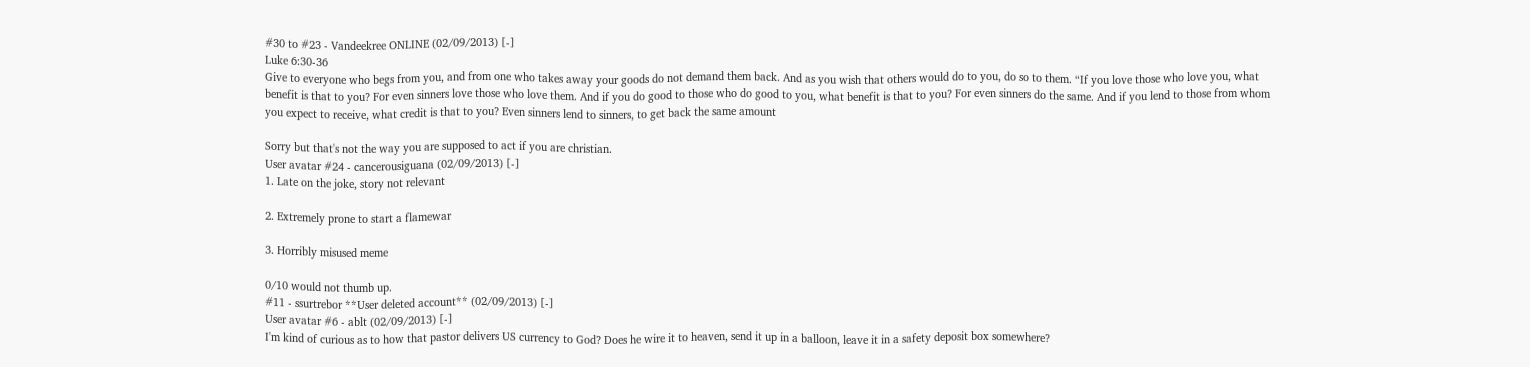#30 to #23 - Vandeekree ONLINE (02/09/2013) [-]
Luke 6:30-36
Give to everyone who begs from you, and from one who takes away your goods do not demand them back. And as you wish that others would do to you, do so to them. “If you love those who love you, what benefit is that to you? For even sinners love those who love them. And if you do good to those who do good to you, what benefit is that to you? For even sinners do the same. And if you lend to those from whom you expect to receive, what credit is that to you? Even sinners lend to sinners, to get back the same amount

Sorry but that's not the way you are supposed to act if you are christian.
User avatar #24 - cancerousiguana (02/09/2013) [-]
1. Late on the joke, story not relevant

2. Extremely prone to start a flamewar

3. Horribly misused meme

0/10 would not thumb up.
#11 - ssurtrebor **User deleted account** (02/09/2013) [-]
User avatar #6 - ablt (02/09/2013) [-]
I'm kind of curious as to how that pastor delivers US currency to God? Does he wire it to heaven, send it up in a balloon, leave it in a safety deposit box somewhere?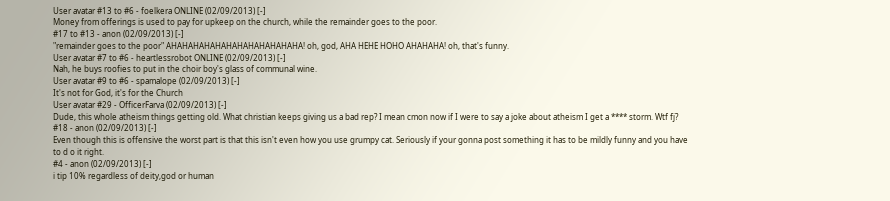User avatar #13 to #6 - foelkera ONLINE (02/09/2013) [-]
Money from offerings is used to pay for upkeep on the church, while the remainder goes to the poor.
#17 to #13 - anon (02/09/2013) [-]
"remainder goes to the poor" AHAHAHAHAHAHAHAHAHAHAHAHA! oh, god, AHA HEHE HOHO AHAHAHA! oh, that's funny.
User avatar #7 to #6 - heartlessrobot ONLINE (02/09/2013) [-]
Nah, he buys roofies to put in the choir boy's glass of communal wine.
User avatar #9 to #6 - spamalope (02/09/2013) [-]
It's not for God, it's for the Church
User avatar #29 - OfficerFarva (02/09/2013) [-]
Dude, this whole atheism things getting old. What christian keeps giving us a bad rep? I mean cmon now if I were to say a joke about atheism I get a **** storm. Wtf fj?
#18 - anon (02/09/2013) [-]
Even though this is offensive the worst part is that this isn't even how you use grumpy cat. Seriously if your gonna post something it has to be mildly funny and you have to d o it right.
#4 - anon (02/09/2013) [-]
i tip 10% regardless of deity,god or human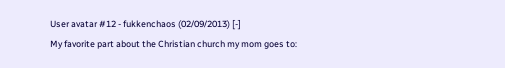User avatar #12 - fukkenchaos (02/09/2013) [-]
My favorite part about the Christian church my mom goes to: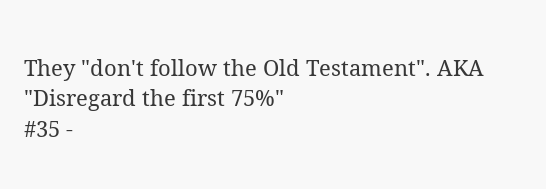They "don't follow the Old Testament". AKA "Disregard the first 75%"
#35 -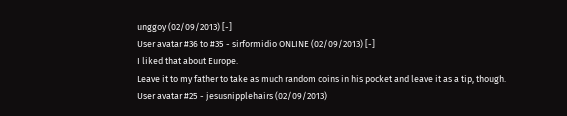unggoy (02/09/2013) [-]
User avatar #36 to #35 - sirformidio ONLINE (02/09/2013) [-]
I liked that about Europe.
Leave it to my father to take as much random coins in his pocket and leave it as a tip, though.
User avatar #25 - jesusnipplehairs (02/09/2013)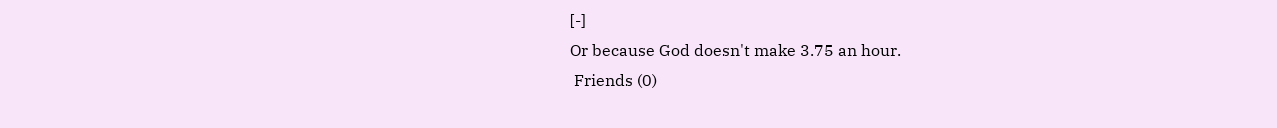[-]
Or because God doesn't make 3.75 an hour.
 Friends (0)